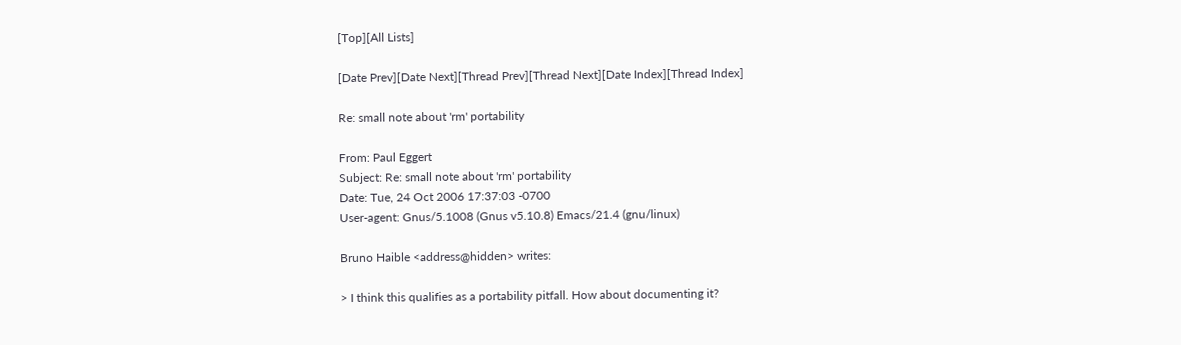[Top][All Lists]

[Date Prev][Date Next][Thread Prev][Thread Next][Date Index][Thread Index]

Re: small note about 'rm' portability

From: Paul Eggert
Subject: Re: small note about 'rm' portability
Date: Tue, 24 Oct 2006 17:37:03 -0700
User-agent: Gnus/5.1008 (Gnus v5.10.8) Emacs/21.4 (gnu/linux)

Bruno Haible <address@hidden> writes:

> I think this qualifies as a portability pitfall. How about documenting it?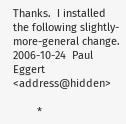Thanks.  I installed the following slightly-more-general change.
2006-10-24  Paul Eggert  <address@hidden>

        *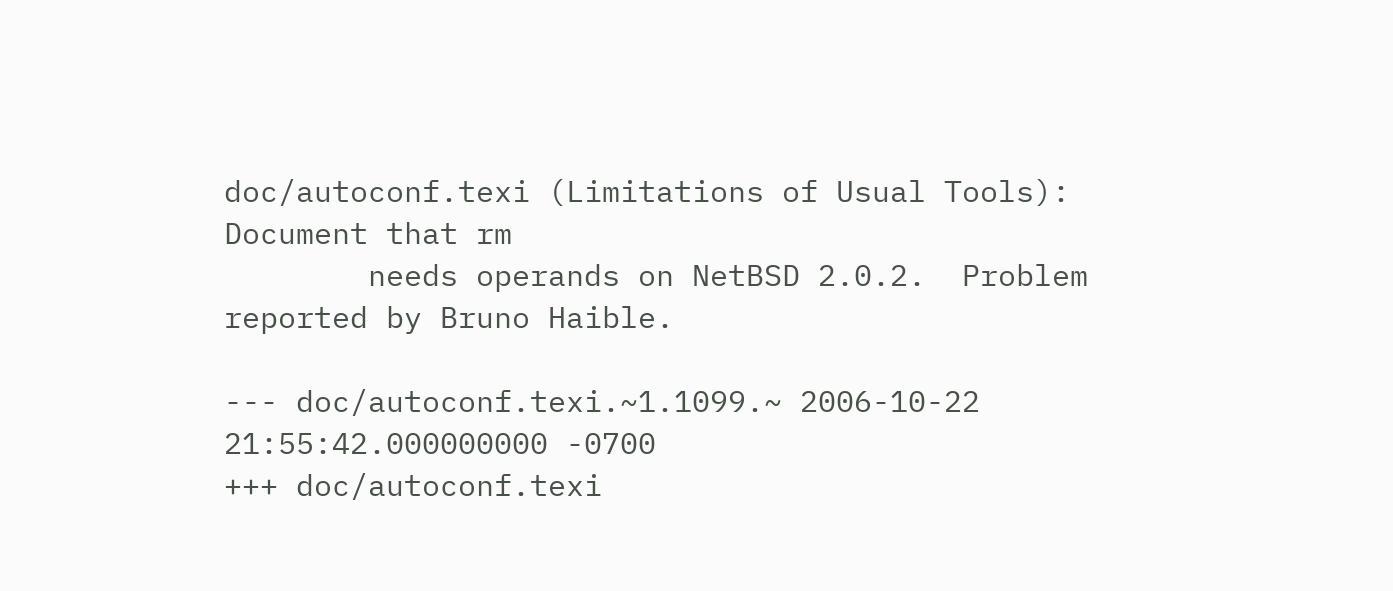doc/autoconf.texi (Limitations of Usual Tools): Document that rm
        needs operands on NetBSD 2.0.2.  Problem reported by Bruno Haible.

--- doc/autoconf.texi.~1.1099.~ 2006-10-22 21:55:42.000000000 -0700
+++ doc/autoconf.texi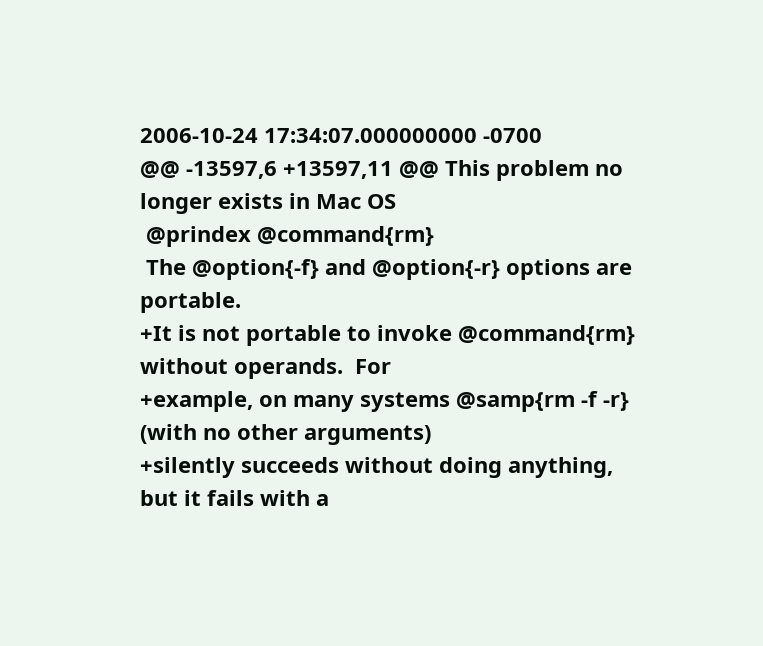2006-10-24 17:34:07.000000000 -0700
@@ -13597,6 +13597,11 @@ This problem no longer exists in Mac OS
 @prindex @command{rm}
 The @option{-f} and @option{-r} options are portable.
+It is not portable to invoke @command{rm} without operands.  For
+example, on many systems @samp{rm -f -r} (with no other arguments)
+silently succeeds without doing anything, but it fails with a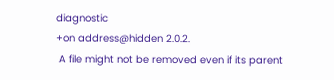diagnostic
+on address@hidden 2.0.2.
 A file might not be removed even if its parent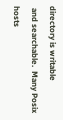directory is writable
 and searchable.  Many Posix hosts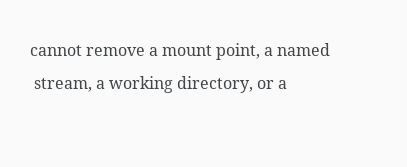cannot remove a mount point, a named
 stream, a working directory, or a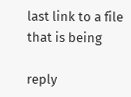last link to a file that is being

reply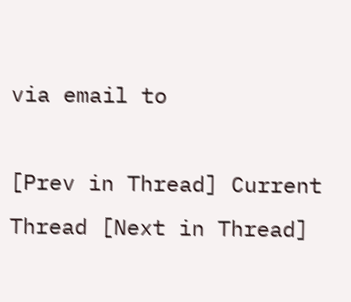via email to

[Prev in Thread] Current Thread [Next in Thread]